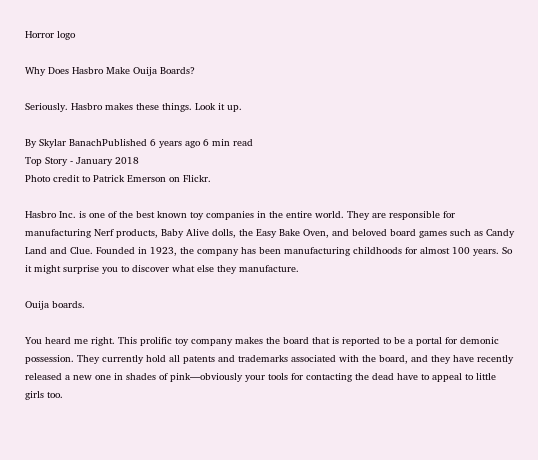Horror logo

Why Does Hasbro Make Ouija Boards?

Seriously. Hasbro makes these things. Look it up.

By Skylar BanachPublished 6 years ago 6 min read
Top Story - January 2018
Photo credit to Patrick Emerson on Flickr.

Hasbro Inc. is one of the best known toy companies in the entire world. They are responsible for manufacturing Nerf products, Baby Alive dolls, the Easy Bake Oven, and beloved board games such as Candy Land and Clue. Founded in 1923, the company has been manufacturing childhoods for almost 100 years. So it might surprise you to discover what else they manufacture.

Ouija boards.

You heard me right. This prolific toy company makes the board that is reported to be a portal for demonic possession. They currently hold all patents and trademarks associated with the board, and they have recently released a new one in shades of pink—obviously your tools for contacting the dead have to appeal to little girls too.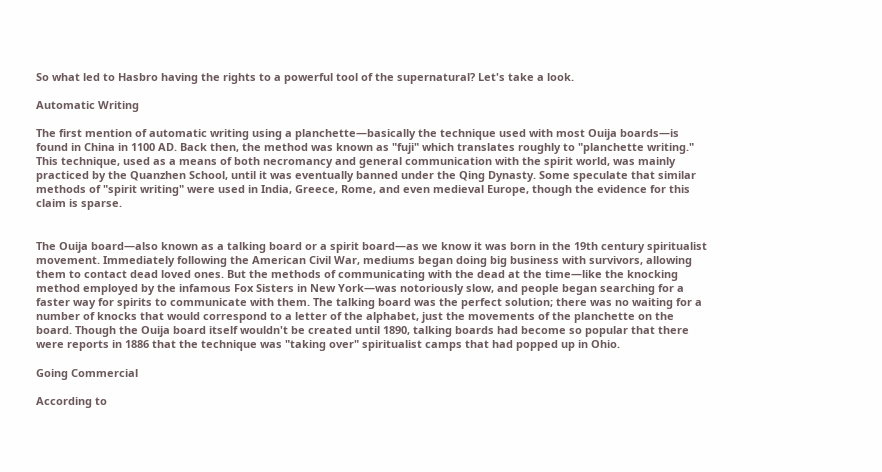So what led to Hasbro having the rights to a powerful tool of the supernatural? Let's take a look.

Automatic Writing

The first mention of automatic writing using a planchette—basically the technique used with most Ouija boards—is found in China in 1100 AD. Back then, the method was known as "fuji" which translates roughly to "planchette writing." This technique, used as a means of both necromancy and general communication with the spirit world, was mainly practiced by the Quanzhen School, until it was eventually banned under the Qing Dynasty. Some speculate that similar methods of "spirit writing" were used in India, Greece, Rome, and even medieval Europe, though the evidence for this claim is sparse.


The Ouija board—also known as a talking board or a spirit board—as we know it was born in the 19th century spiritualist movement. Immediately following the American Civil War, mediums began doing big business with survivors, allowing them to contact dead loved ones. But the methods of communicating with the dead at the time—like the knocking method employed by the infamous Fox Sisters in New York—was notoriously slow, and people began searching for a faster way for spirits to communicate with them. The talking board was the perfect solution; there was no waiting for a number of knocks that would correspond to a letter of the alphabet, just the movements of the planchette on the board. Though the Ouija board itself wouldn't be created until 1890, talking boards had become so popular that there were reports in 1886 that the technique was "taking over" spiritualist camps that had popped up in Ohio.

Going Commercial

According to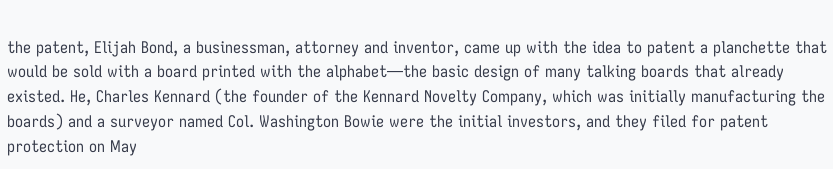the patent, Elijah Bond, a businessman, attorney and inventor, came up with the idea to patent a planchette that would be sold with a board printed with the alphabet—the basic design of many talking boards that already existed. He, Charles Kennard (the founder of the Kennard Novelty Company, which was initially manufacturing the boards) and a surveyor named Col. Washington Bowie were the initial investors, and they filed for patent protection on May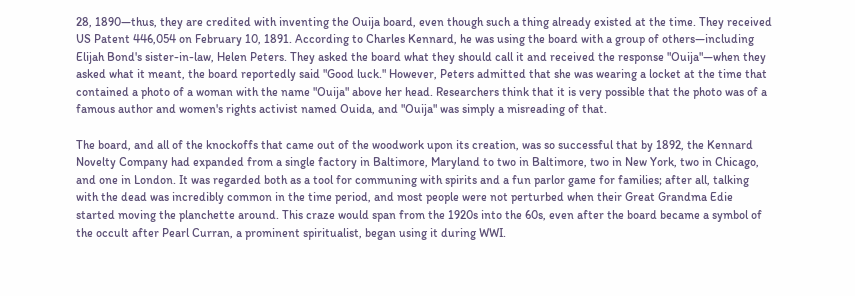28, 1890—thus, they are credited with inventing the Ouija board, even though such a thing already existed at the time. They received US Patent 446,054 on February 10, 1891. According to Charles Kennard, he was using the board with a group of others—including Elijah Bond's sister-in-law, Helen Peters. They asked the board what they should call it and received the response "Ouija"—when they asked what it meant, the board reportedly said "Good luck." However, Peters admitted that she was wearing a locket at the time that contained a photo of a woman with the name "Ouija" above her head. Researchers think that it is very possible that the photo was of a famous author and women's rights activist named Ouida, and "Ouija" was simply a misreading of that.

The board, and all of the knockoffs that came out of the woodwork upon its creation, was so successful that by 1892, the Kennard Novelty Company had expanded from a single factory in Baltimore, Maryland to two in Baltimore, two in New York, two in Chicago, and one in London. It was regarded both as a tool for communing with spirits and a fun parlor game for families; after all, talking with the dead was incredibly common in the time period, and most people were not perturbed when their Great Grandma Edie started moving the planchette around. This craze would span from the 1920s into the 60s, even after the board became a symbol of the occult after Pearl Curran, a prominent spiritualist, began using it during WWI.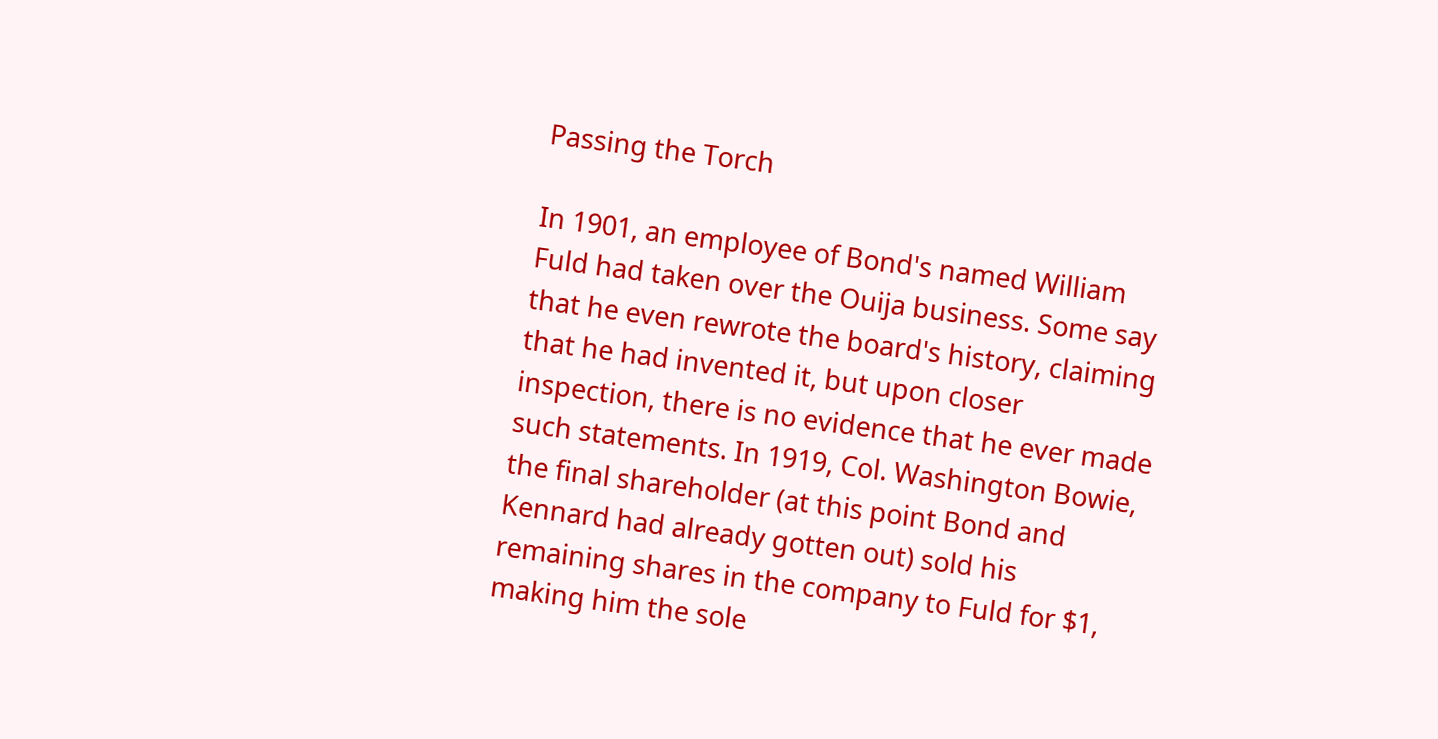Passing the Torch

In 1901, an employee of Bond's named William Fuld had taken over the Ouija business. Some say that he even rewrote the board's history, claiming that he had invented it, but upon closer inspection, there is no evidence that he ever made such statements. In 1919, Col. Washington Bowie, the final shareholder (at this point Bond and Kennard had already gotten out) sold his remaining shares in the company to Fuld for $1, making him the sole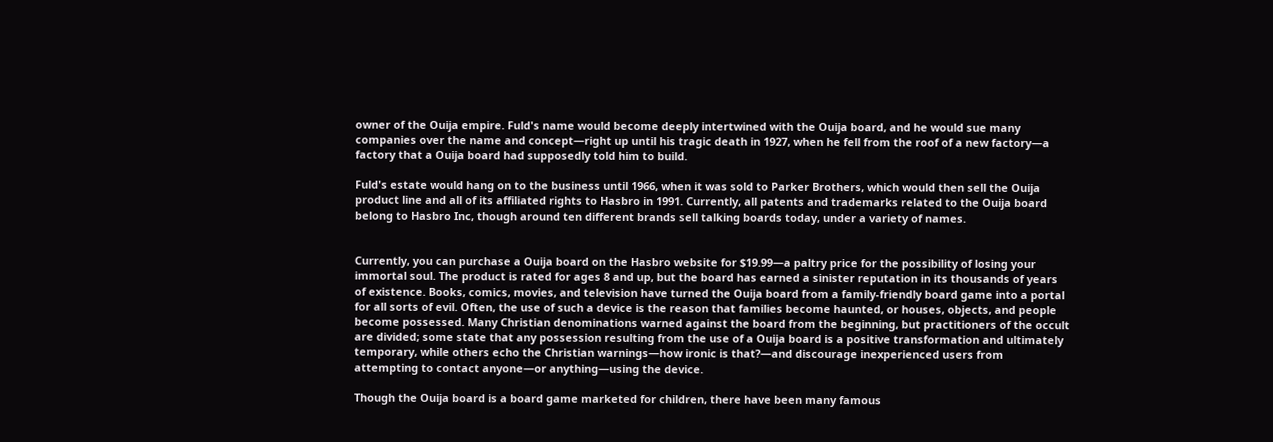owner of the Ouija empire. Fuld's name would become deeply intertwined with the Ouija board, and he would sue many companies over the name and concept—right up until his tragic death in 1927, when he fell from the roof of a new factory—a factory that a Ouija board had supposedly told him to build.

Fuld's estate would hang on to the business until 1966, when it was sold to Parker Brothers, which would then sell the Ouija product line and all of its affiliated rights to Hasbro in 1991. Currently, all patents and trademarks related to the Ouija board belong to Hasbro Inc, though around ten different brands sell talking boards today, under a variety of names.


Currently, you can purchase a Ouija board on the Hasbro website for $19.99—a paltry price for the possibility of losing your immortal soul. The product is rated for ages 8 and up, but the board has earned a sinister reputation in its thousands of years of existence. Books, comics, movies, and television have turned the Ouija board from a family-friendly board game into a portal for all sorts of evil. Often, the use of such a device is the reason that families become haunted, or houses, objects, and people become possessed. Many Christian denominations warned against the board from the beginning, but practitioners of the occult are divided; some state that any possession resulting from the use of a Ouija board is a positive transformation and ultimately temporary, while others echo the Christian warnings—how ironic is that?—and discourage inexperienced users from attempting to contact anyone—or anything—using the device.

Though the Ouija board is a board game marketed for children, there have been many famous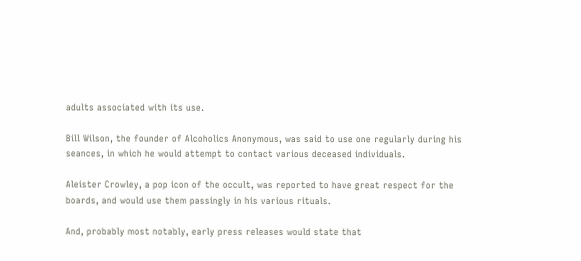adults associated with its use.

Bill Wilson, the founder of Alcoholics Anonymous, was said to use one regularly during his seances, in which he would attempt to contact various deceased individuals.

Aleister Crowley, a pop icon of the occult, was reported to have great respect for the boards, and would use them passingly in his various rituals.

And, probably most notably, early press releases would state that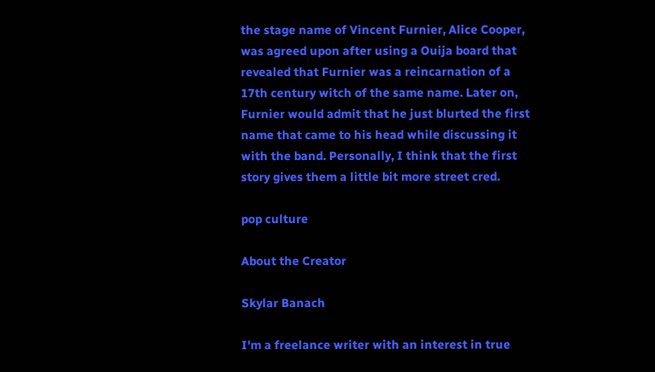the stage name of Vincent Furnier, Alice Cooper, was agreed upon after using a Ouija board that revealed that Furnier was a reincarnation of a 17th century witch of the same name. Later on, Furnier would admit that he just blurted the first name that came to his head while discussing it with the band. Personally, I think that the first story gives them a little bit more street cred.

pop culture

About the Creator

Skylar Banach

I'm a freelance writer with an interest in true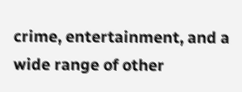crime, entertainment, and a wide range of other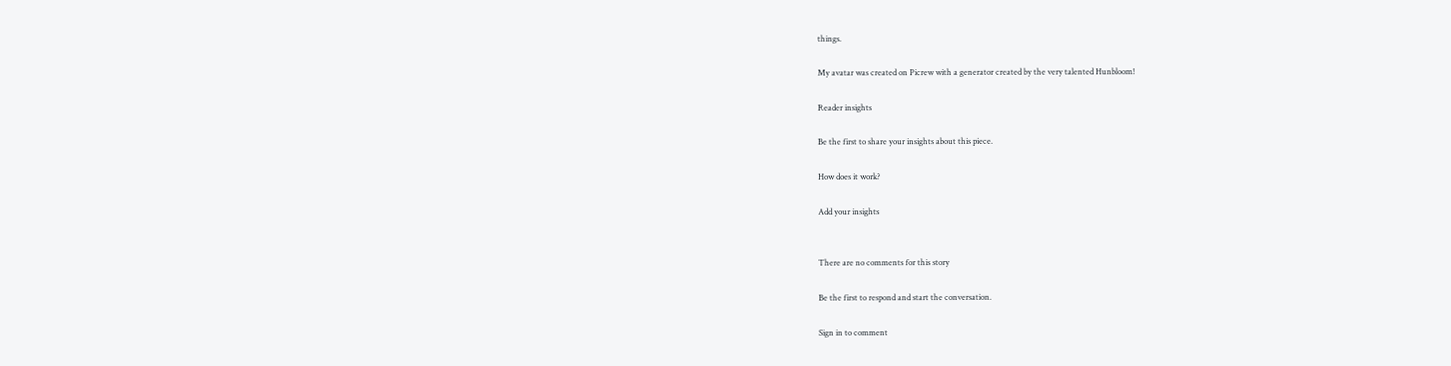things.

My avatar was created on Picrew with a generator created by the very talented Hunbloom!

Reader insights

Be the first to share your insights about this piece.

How does it work?

Add your insights


There are no comments for this story

Be the first to respond and start the conversation.

Sign in to comment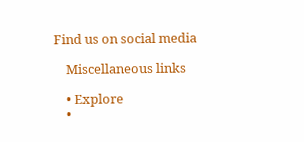Find us on social media

    Miscellaneous links

    • Explore
    •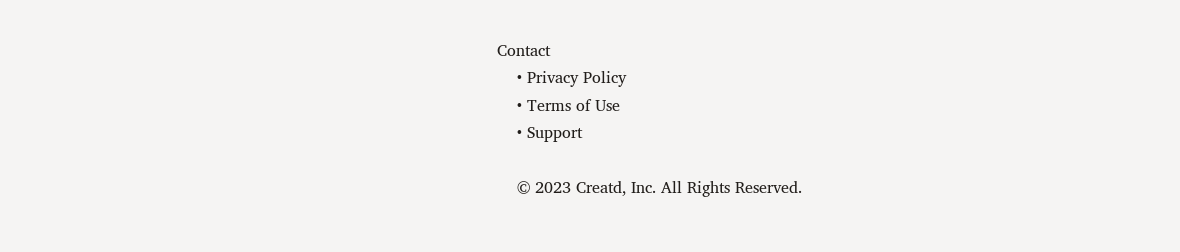Contact
    • Privacy Policy
    • Terms of Use
    • Support

    © 2023 Creatd, Inc. All Rights Reserved.